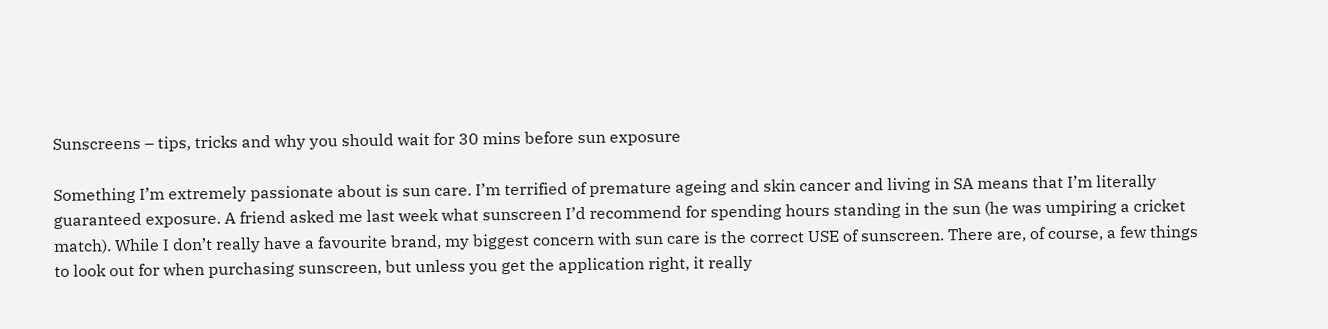Sunscreens – tips, tricks and why you should wait for 30 mins before sun exposure

Something I’m extremely passionate about is sun care. I’m terrified of premature ageing and skin cancer and living in SA means that I’m literally guaranteed exposure. A friend asked me last week what sunscreen I’d recommend for spending hours standing in the sun (he was umpiring a cricket match). While I don’t really have a favourite brand, my biggest concern with sun care is the correct USE of sunscreen. There are, of course, a few things to look out for when purchasing sunscreen, but unless you get the application right, it really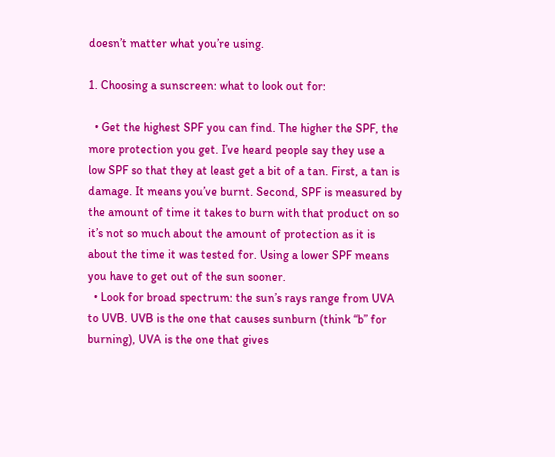doesn’t matter what you’re using.

1. Choosing a sunscreen: what to look out for:

  • Get the highest SPF you can find. The higher the SPF, the more protection you get. I’ve heard people say they use a low SPF so that they at least get a bit of a tan. First, a tan is damage. It means you’ve burnt. Second, SPF is measured by the amount of time it takes to burn with that product on so it’s not so much about the amount of protection as it is about the time it was tested for. Using a lower SPF means you have to get out of the sun sooner.
  • Look for broad spectrum: the sun’s rays range from UVA to UVB. UVB is the one that causes sunburn (think “b” for burning), UVA is the one that gives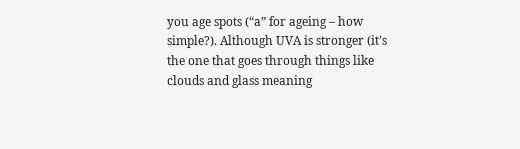you age spots (“a” for ageing – how simple?). Although UVA is stronger (it’s the one that goes through things like clouds and glass meaning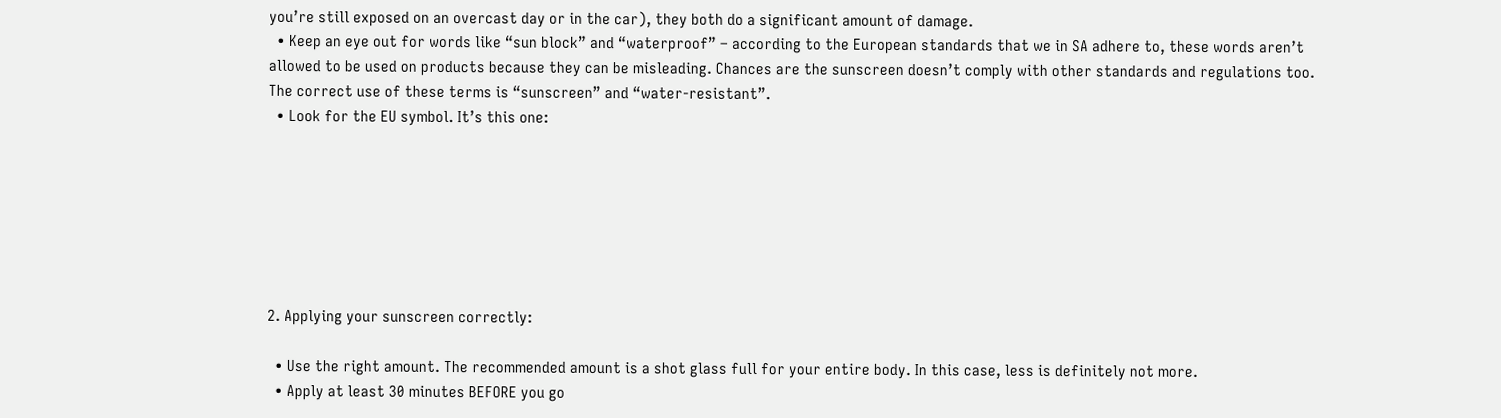you’re still exposed on an overcast day or in the car), they both do a significant amount of damage.
  • Keep an eye out for words like “sun block” and “waterproof” – according to the European standards that we in SA adhere to, these words aren’t allowed to be used on products because they can be misleading. Chances are the sunscreen doesn’t comply with other standards and regulations too. The correct use of these terms is “sunscreen” and “water-resistant”.
  • Look for the EU symbol. It’s this one:







2. Applying your sunscreen correctly:

  • Use the right amount. The recommended amount is a shot glass full for your entire body. In this case, less is definitely not more.
  • Apply at least 30 minutes BEFORE you go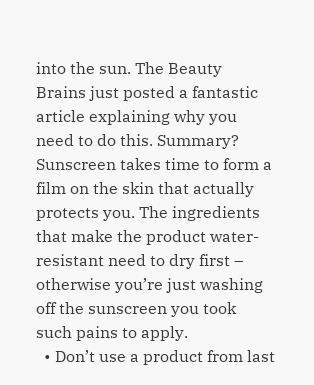into the sun. The Beauty Brains just posted a fantastic article explaining why you need to do this. Summary? Sunscreen takes time to form a film on the skin that actually protects you. The ingredients that make the product water-resistant need to dry first – otherwise you’re just washing off the sunscreen you took such pains to apply.
  • Don’t use a product from last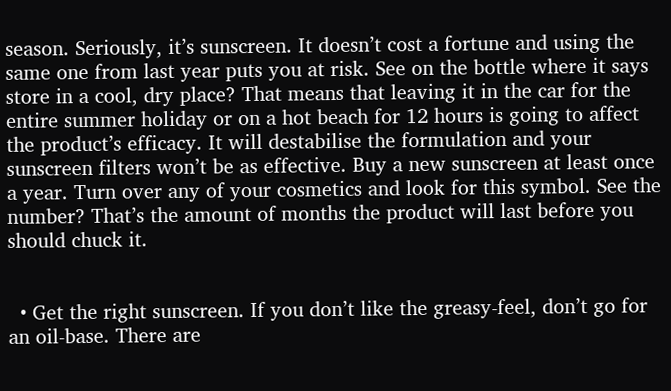season. Seriously, it’s sunscreen. It doesn’t cost a fortune and using the same one from last year puts you at risk. See on the bottle where it says store in a cool, dry place? That means that leaving it in the car for the entire summer holiday or on a hot beach for 12 hours is going to affect the product’s efficacy. It will destabilise the formulation and your sunscreen filters won’t be as effective. Buy a new sunscreen at least once a year. Turn over any of your cosmetics and look for this symbol. See the number? That’s the amount of months the product will last before you should chuck it.


  • Get the right sunscreen. If you don’t like the greasy-feel, don’t go for an oil-base. There are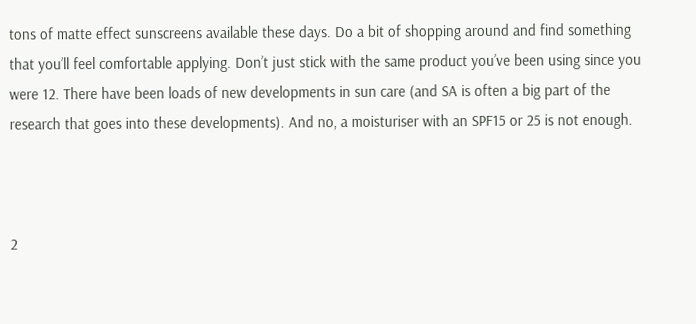tons of matte effect sunscreens available these days. Do a bit of shopping around and find something that you’ll feel comfortable applying. Don’t just stick with the same product you’ve been using since you were 12. There have been loads of new developments in sun care (and SA is often a big part of the research that goes into these developments). And no, a moisturiser with an SPF15 or 25 is not enough.



2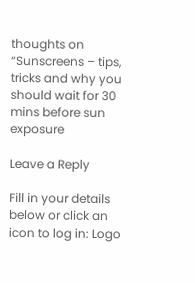thoughts on “Sunscreens – tips, tricks and why you should wait for 30 mins before sun exposure

Leave a Reply

Fill in your details below or click an icon to log in: Logo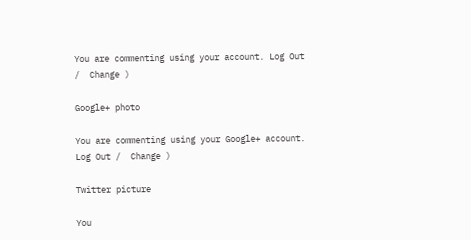You are commenting using your account. Log Out /  Change )

Google+ photo

You are commenting using your Google+ account. Log Out /  Change )

Twitter picture

You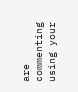are commenting using your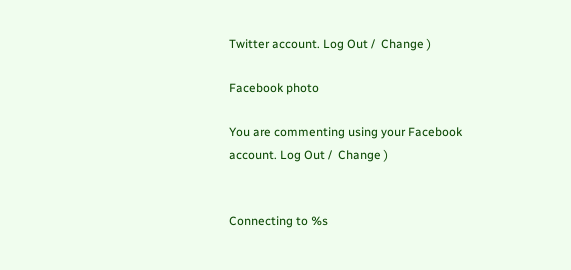Twitter account. Log Out /  Change )

Facebook photo

You are commenting using your Facebook account. Log Out /  Change )


Connecting to %s